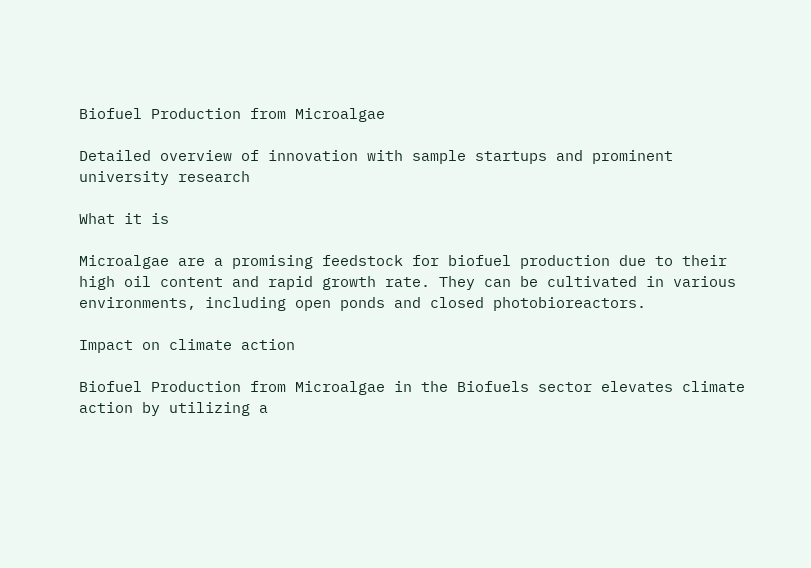Biofuel Production from Microalgae

Detailed overview of innovation with sample startups and prominent university research

What it is

Microalgae are a promising feedstock for biofuel production due to their high oil content and rapid growth rate. They can be cultivated in various environments, including open ponds and closed photobioreactors.

Impact on climate action

Biofuel Production from Microalgae in the Biofuels sector elevates climate action by utilizing a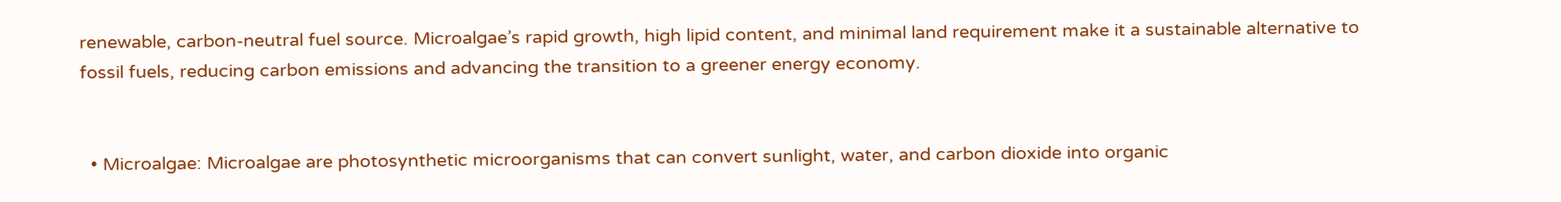renewable, carbon-neutral fuel source. Microalgae’s rapid growth, high lipid content, and minimal land requirement make it a sustainable alternative to fossil fuels, reducing carbon emissions and advancing the transition to a greener energy economy.


  • Microalgae: Microalgae are photosynthetic microorganisms that can convert sunlight, water, and carbon dioxide into organic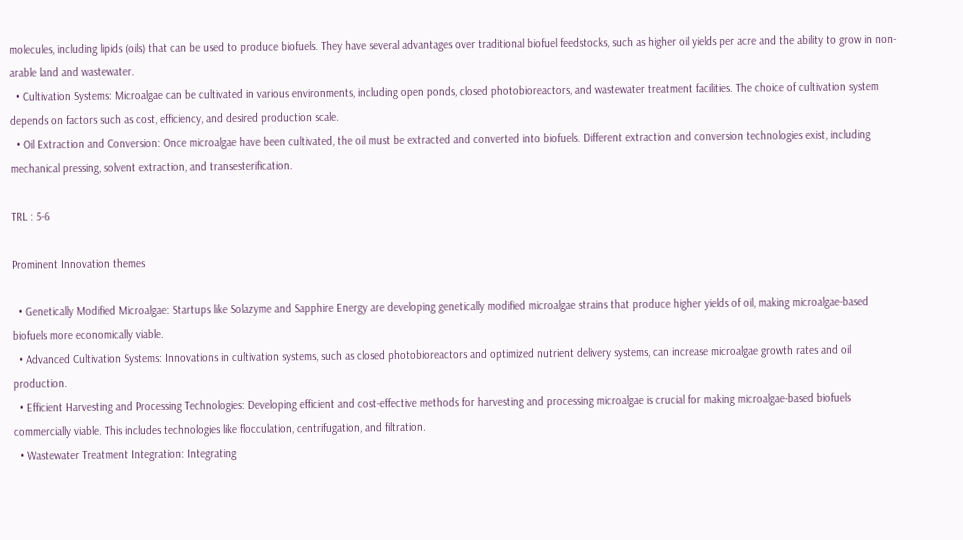molecules, including lipids (oils) that can be used to produce biofuels. They have several advantages over traditional biofuel feedstocks, such as higher oil yields per acre and the ability to grow in non-arable land and wastewater.
  • Cultivation Systems: Microalgae can be cultivated in various environments, including open ponds, closed photobioreactors, and wastewater treatment facilities. The choice of cultivation system depends on factors such as cost, efficiency, and desired production scale.
  • Oil Extraction and Conversion: Once microalgae have been cultivated, the oil must be extracted and converted into biofuels. Different extraction and conversion technologies exist, including mechanical pressing, solvent extraction, and transesterification.

TRL : 5-6

Prominent Innovation themes

  • Genetically Modified Microalgae: Startups like Solazyme and Sapphire Energy are developing genetically modified microalgae strains that produce higher yields of oil, making microalgae-based biofuels more economically viable.
  • Advanced Cultivation Systems: Innovations in cultivation systems, such as closed photobioreactors and optimized nutrient delivery systems, can increase microalgae growth rates and oil production.
  • Efficient Harvesting and Processing Technologies: Developing efficient and cost-effective methods for harvesting and processing microalgae is crucial for making microalgae-based biofuels commercially viable. This includes technologies like flocculation, centrifugation, and filtration.
  • Wastewater Treatment Integration: Integrating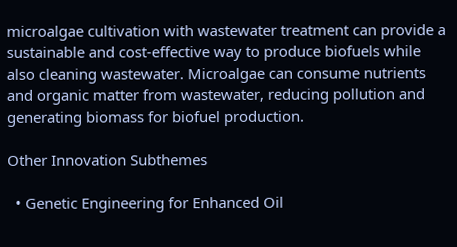microalgae cultivation with wastewater treatment can provide a sustainable and cost-effective way to produce biofuels while also cleaning wastewater. Microalgae can consume nutrients and organic matter from wastewater, reducing pollution and generating biomass for biofuel production.

Other Innovation Subthemes

  • Genetic Engineering for Enhanced Oil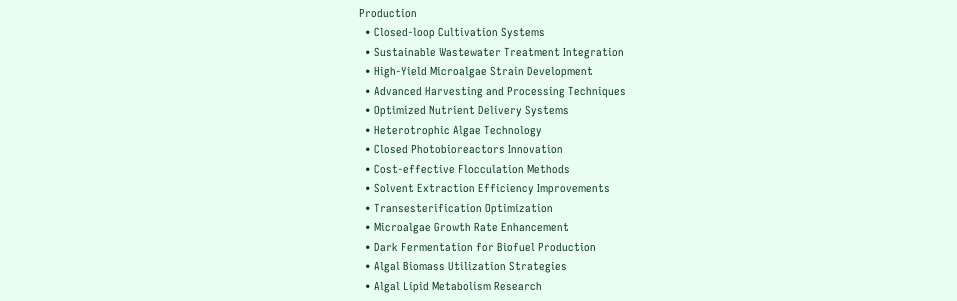Production
  • Closed-loop Cultivation Systems
  • Sustainable Wastewater Treatment Integration
  • High-Yield Microalgae Strain Development
  • Advanced Harvesting and Processing Techniques
  • Optimized Nutrient Delivery Systems
  • Heterotrophic Algae Technology
  • Closed Photobioreactors Innovation
  • Cost-effective Flocculation Methods
  • Solvent Extraction Efficiency Improvements
  • Transesterification Optimization
  • Microalgae Growth Rate Enhancement
  • Dark Fermentation for Biofuel Production
  • Algal Biomass Utilization Strategies
  • Algal Lipid Metabolism Research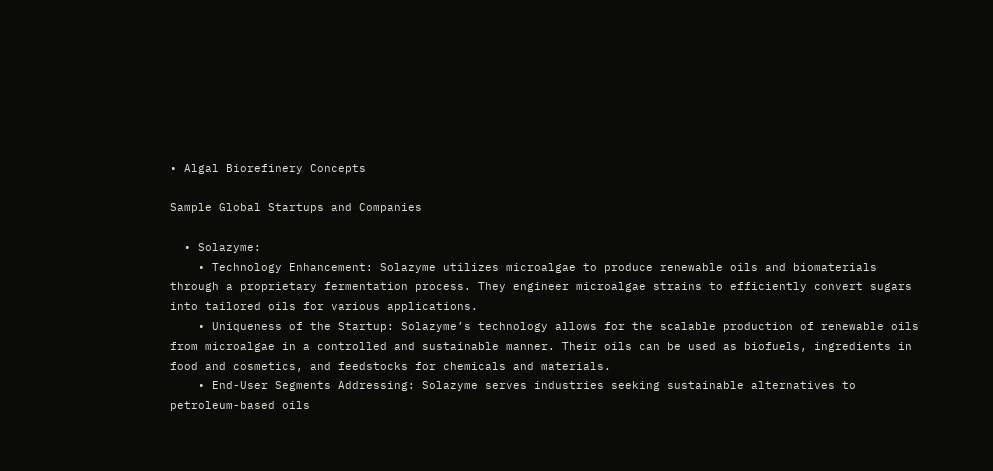• Algal Biorefinery Concepts

Sample Global Startups and Companies

  • Solazyme:
    • Technology Enhancement: Solazyme utilizes microalgae to produce renewable oils and biomaterials through a proprietary fermentation process. They engineer microalgae strains to efficiently convert sugars into tailored oils for various applications.
    • Uniqueness of the Startup: Solazyme’s technology allows for the scalable production of renewable oils from microalgae in a controlled and sustainable manner. Their oils can be used as biofuels, ingredients in food and cosmetics, and feedstocks for chemicals and materials.
    • End-User Segments Addressing: Solazyme serves industries seeking sustainable alternatives to petroleum-based oils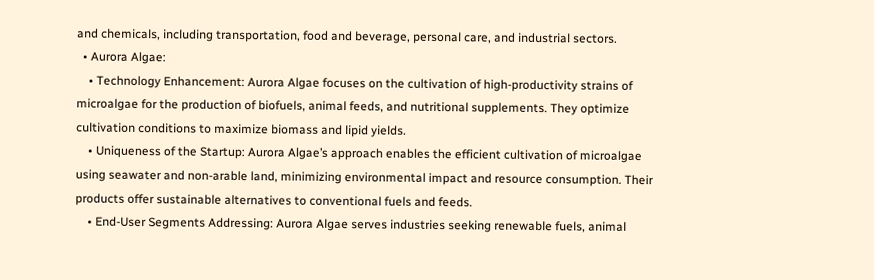and chemicals, including transportation, food and beverage, personal care, and industrial sectors.
  • Aurora Algae:
    • Technology Enhancement: Aurora Algae focuses on the cultivation of high-productivity strains of microalgae for the production of biofuels, animal feeds, and nutritional supplements. They optimize cultivation conditions to maximize biomass and lipid yields.
    • Uniqueness of the Startup: Aurora Algae’s approach enables the efficient cultivation of microalgae using seawater and non-arable land, minimizing environmental impact and resource consumption. Their products offer sustainable alternatives to conventional fuels and feeds.
    • End-User Segments Addressing: Aurora Algae serves industries seeking renewable fuels, animal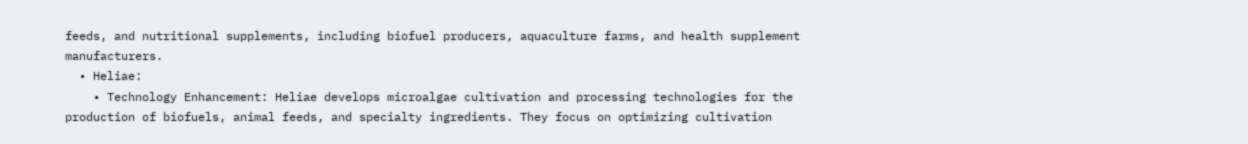feeds, and nutritional supplements, including biofuel producers, aquaculture farms, and health supplement manufacturers.
  • Heliae:
    • Technology Enhancement: Heliae develops microalgae cultivation and processing technologies for the production of biofuels, animal feeds, and specialty ingredients. They focus on optimizing cultivation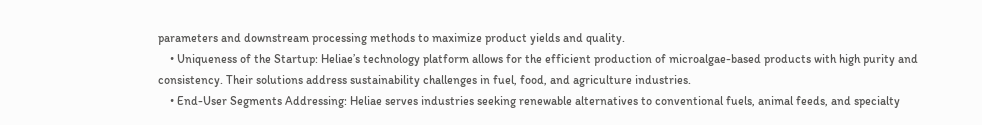parameters and downstream processing methods to maximize product yields and quality.
    • Uniqueness of the Startup: Heliae’s technology platform allows for the efficient production of microalgae-based products with high purity and consistency. Their solutions address sustainability challenges in fuel, food, and agriculture industries.
    • End-User Segments Addressing: Heliae serves industries seeking renewable alternatives to conventional fuels, animal feeds, and specialty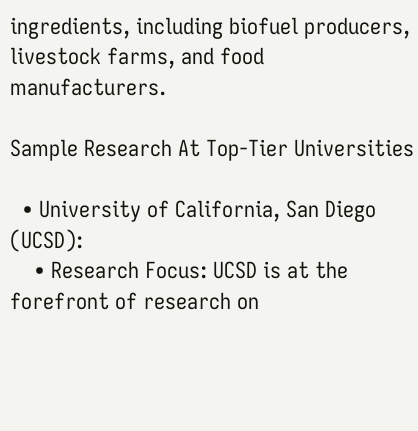ingredients, including biofuel producers, livestock farms, and food manufacturers.

Sample Research At Top-Tier Universities

  • University of California, San Diego (UCSD):
    • Research Focus: UCSD is at the forefront of research on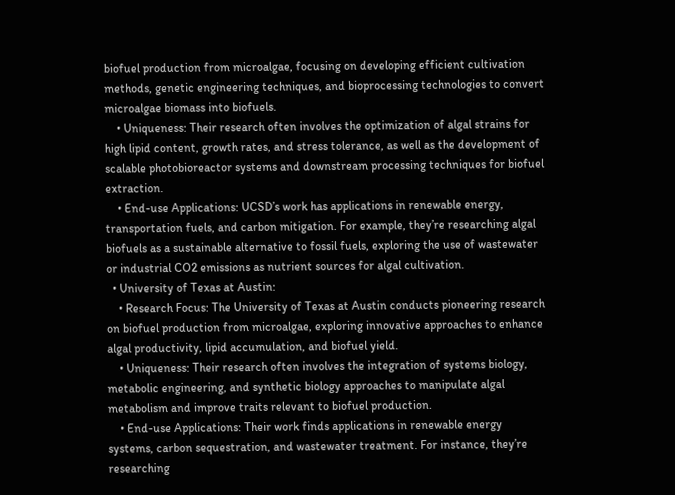biofuel production from microalgae, focusing on developing efficient cultivation methods, genetic engineering techniques, and bioprocessing technologies to convert microalgae biomass into biofuels.
    • Uniqueness: Their research often involves the optimization of algal strains for high lipid content, growth rates, and stress tolerance, as well as the development of scalable photobioreactor systems and downstream processing techniques for biofuel extraction.
    • End-use Applications: UCSD’s work has applications in renewable energy, transportation fuels, and carbon mitigation. For example, they’re researching algal biofuels as a sustainable alternative to fossil fuels, exploring the use of wastewater or industrial CO2 emissions as nutrient sources for algal cultivation.
  • University of Texas at Austin:
    • Research Focus: The University of Texas at Austin conducts pioneering research on biofuel production from microalgae, exploring innovative approaches to enhance algal productivity, lipid accumulation, and biofuel yield.
    • Uniqueness: Their research often involves the integration of systems biology, metabolic engineering, and synthetic biology approaches to manipulate algal metabolism and improve traits relevant to biofuel production.
    • End-use Applications: Their work finds applications in renewable energy systems, carbon sequestration, and wastewater treatment. For instance, they’re researching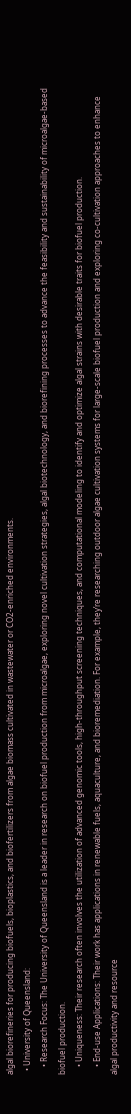algal biorefineries for producing biofuels, bioplastics, and biofertilizers from algae biomass cultivated in wastewater or CO2-enriched environments.
  • University of Queensland:
    • Research Focus: The University of Queensland is a leader in research on biofuel production from microalgae, exploring novel cultivation strategies, algal biotechnology, and biorefining processes to advance the feasibility and sustainability of microalgae-based biofuel production.
    • Uniqueness: Their research often involves the utilization of advanced genomic tools, high-throughput screening techniques, and computational modeling to identify and optimize algal strains with desirable traits for biofuel production.
    • End-use Applications: Their work has applications in renewable fuels, aquaculture, and bioremediation. For example, they’re researching outdoor algae cultivation systems for large-scale biofuel production and exploring co-cultivation approaches to enhance algal productivity and resource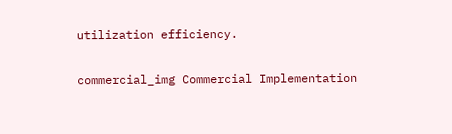utilization efficiency.

commercial_img Commercial Implementation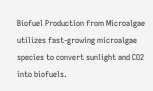Biofuel Production from Microalgae utilizes fast-growing microalgae species to convert sunlight and CO2 into biofuels.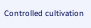Controlled cultivation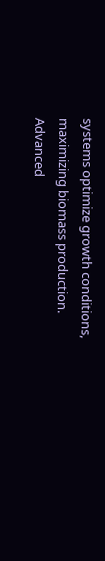systems optimize growth conditions, maximizing biomass production. Advanced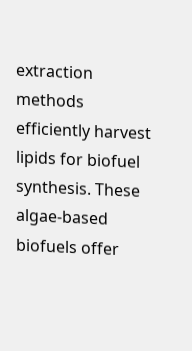extraction methods efficiently harvest lipids for biofuel synthesis. These algae-based biofuels offer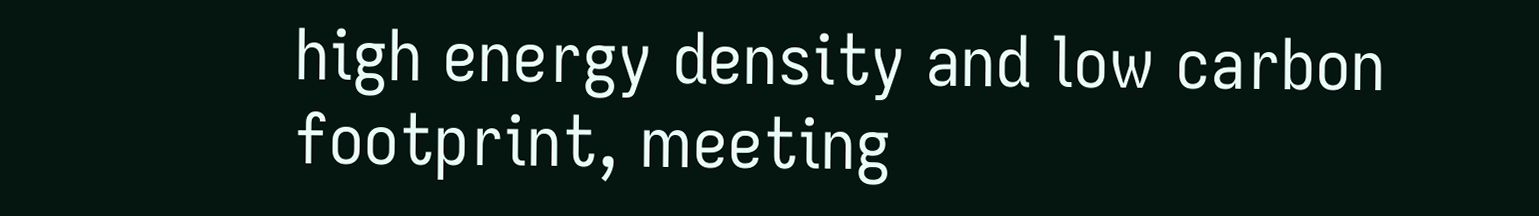high energy density and low carbon footprint, meeting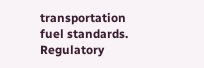transportation fuel standards. Regulatory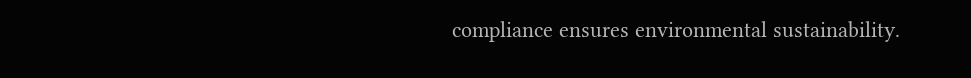compliance ensures environmental sustainability.